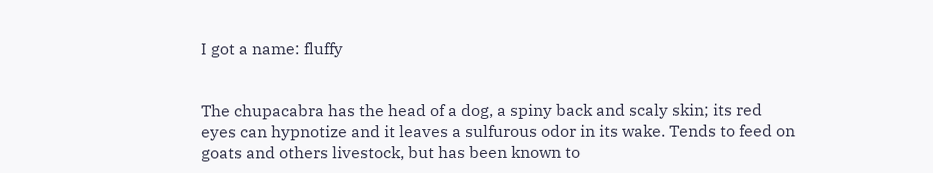I got a name: fluffy


The chupacabra has the head of a dog, a spiny back and scaly skin; its red eyes can hypnotize and it leaves a sulfurous odor in its wake. Tends to feed on goats and others livestock, but has been known to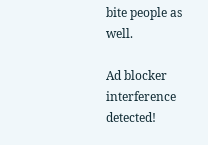bite people as well.

Ad blocker interference detected!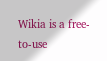Wikia is a free-to-use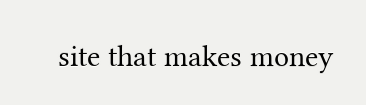site that makes money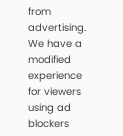from advertising. We have a modified experience for viewers using ad blockers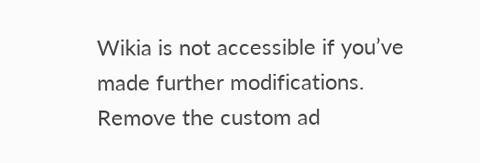Wikia is not accessible if you’ve made further modifications. Remove the custom ad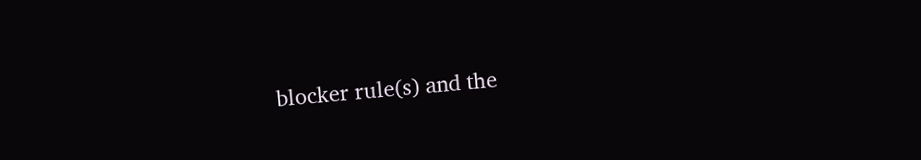blocker rule(s) and the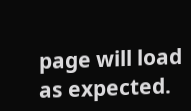page will load as expected.